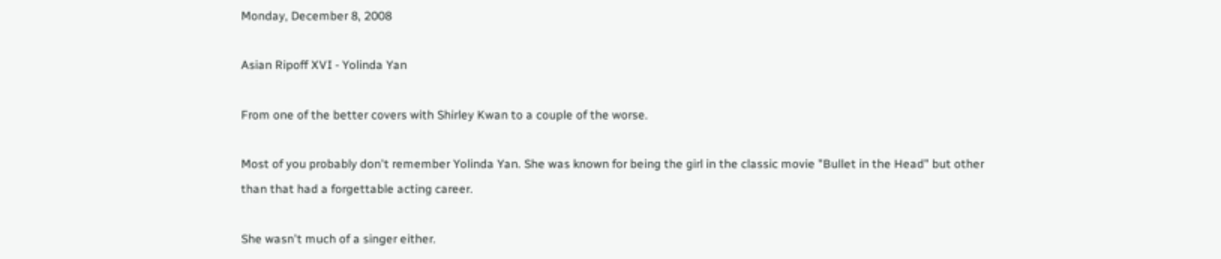Monday, December 8, 2008

Asian Ripoff XVI - Yolinda Yan

From one of the better covers with Shirley Kwan to a couple of the worse.

Most of you probably don't remember Yolinda Yan. She was known for being the girl in the classic movie "Bullet in the Head" but other than that had a forgettable acting career.

She wasn't much of a singer either.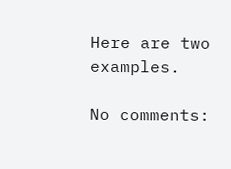Here are two examples.

No comments: